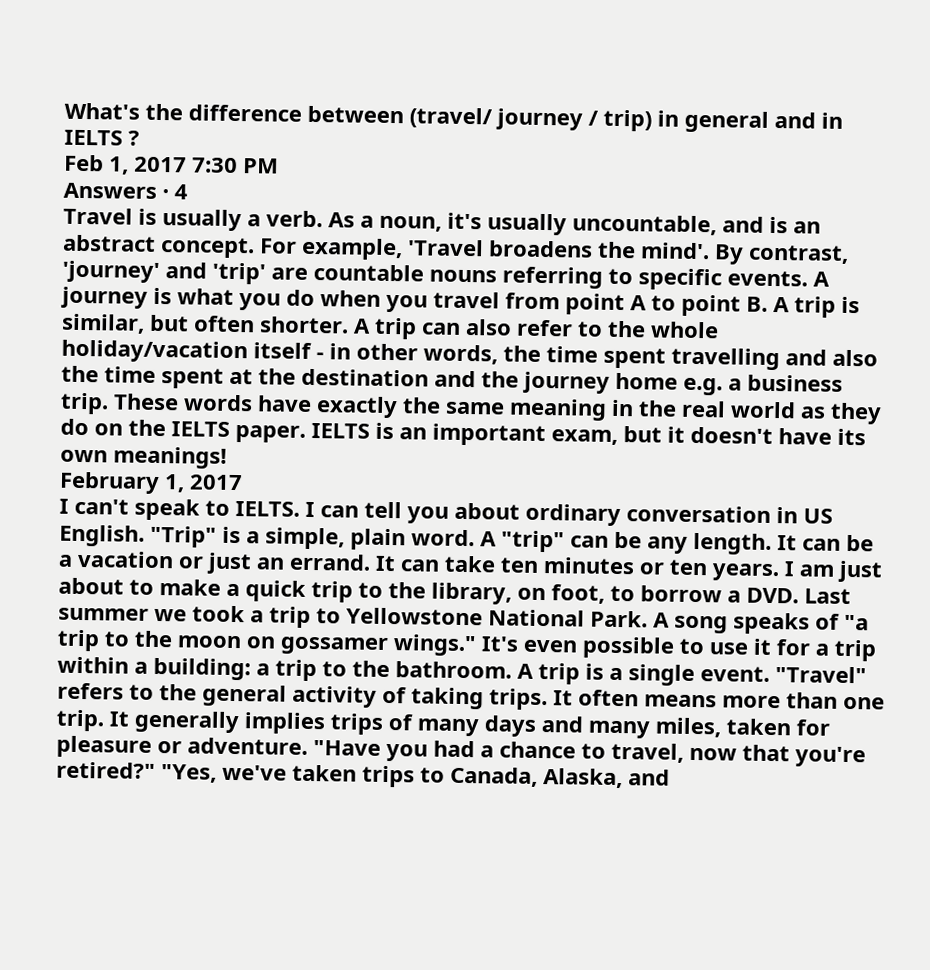What's the difference between (travel/ journey / trip) in general and in IELTS ?
Feb 1, 2017 7:30 PM
Answers · 4
Travel is usually a verb. As a noun, it's usually uncountable, and is an abstract concept. For example, 'Travel broadens the mind'. By contrast, 'journey' and 'trip' are countable nouns referring to specific events. A journey is what you do when you travel from point A to point B. A trip is similar, but often shorter. A trip can also refer to the whole holiday/vacation itself - in other words, the time spent travelling and also the time spent at the destination and the journey home e.g. a business trip. These words have exactly the same meaning in the real world as they do on the IELTS paper. IELTS is an important exam, but it doesn't have its own meanings!
February 1, 2017
I can't speak to IELTS. I can tell you about ordinary conversation in US English. "Trip" is a simple, plain word. A "trip" can be any length. It can be a vacation or just an errand. It can take ten minutes or ten years. I am just about to make a quick trip to the library, on foot, to borrow a DVD. Last summer we took a trip to Yellowstone National Park. A song speaks of "a trip to the moon on gossamer wings." It's even possible to use it for a trip within a building: a trip to the bathroom. A trip is a single event. "Travel" refers to the general activity of taking trips. It often means more than one trip. It generally implies trips of many days and many miles, taken for pleasure or adventure. "Have you had a chance to travel, now that you're retired?" "Yes, we've taken trips to Canada, Alaska, and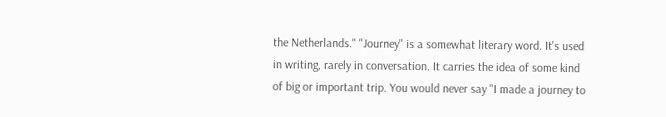the Netherlands." "Journey" is a somewhat literary word. It's used in writing, rarely in conversation. It carries the idea of some kind of big or important trip. You would never say "I made a journey to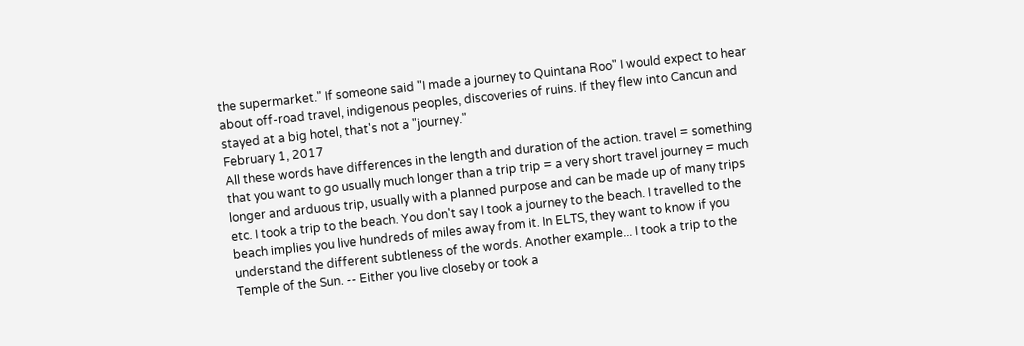the supermarket." If someone said "I made a journey to Quintana Roo" I would expect to hear about off-road travel, indigenous peoples, discoveries of ruins. If they flew into Cancun and stayed at a big hotel, that's not a "journey."
February 1, 2017
All these words have differences in the length and duration of the action. travel = something that you want to go usually much longer than a trip trip = a very short travel journey = much longer and arduous trip, usually with a planned purpose and can be made up of many trips etc. I took a trip to the beach. You don't say I took a journey to the beach. I travelled to the beach implies you live hundreds of miles away from it. In ELTS, they want to know if you understand the different subtleness of the words. Another example... I took a trip to the Temple of the Sun. -- Either you live closeby or took a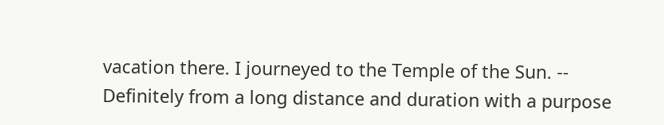vacation there. I journeyed to the Temple of the Sun. -- Definitely from a long distance and duration with a purpose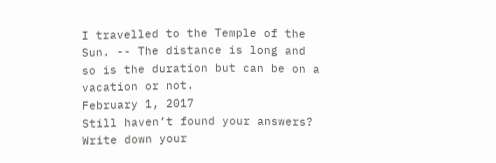I travelled to the Temple of the Sun. -- The distance is long and so is the duration but can be on a vacation or not.
February 1, 2017
Still haven’t found your answers?
Write down your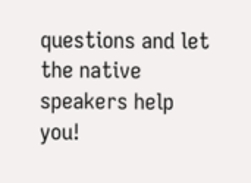questions and let the native speakers help you!